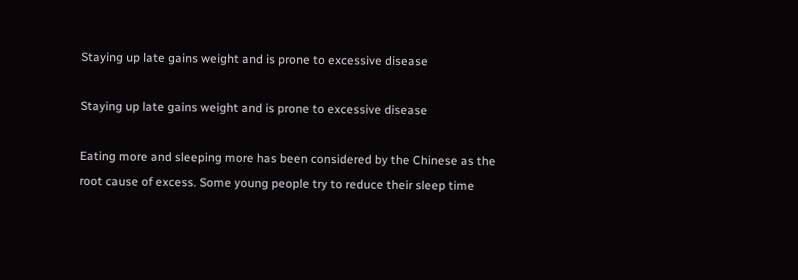Staying up late gains weight and is prone to excessive disease

Staying up late gains weight and is prone to excessive disease

Eating more and sleeping more has been considered by the Chinese as the root cause of excess. Some young people try to reduce their sleep time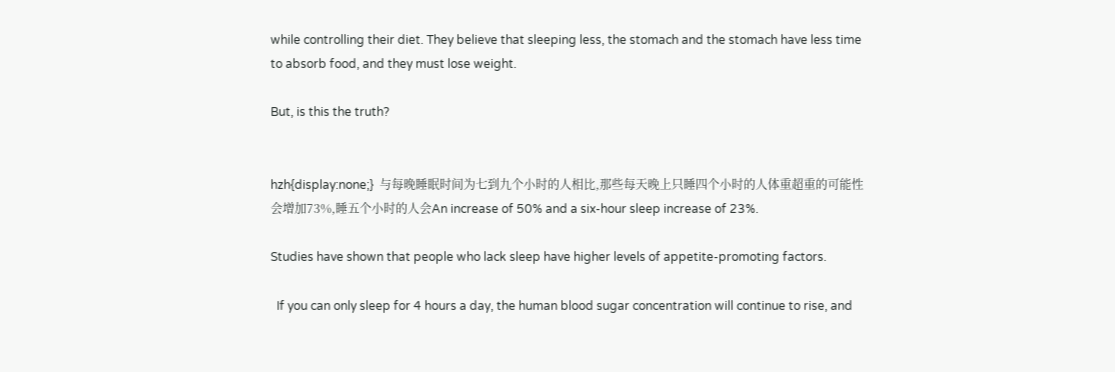while controlling their diet. They believe that sleeping less, the stomach and the stomach have less time to absorb food, and they must lose weight.

But, is this the truth?


hzh{display:none;}  与每晚睡眠时间为七到九个小时的人相比,那些每天晚上只睡四个小时的人体重超重的可能性会增加73%,睡五个小时的人会An increase of 50% and a six-hour sleep increase of 23%.

Studies have shown that people who lack sleep have higher levels of appetite-promoting factors.

  If you can only sleep for 4 hours a day, the human blood sugar concentration will continue to rise, and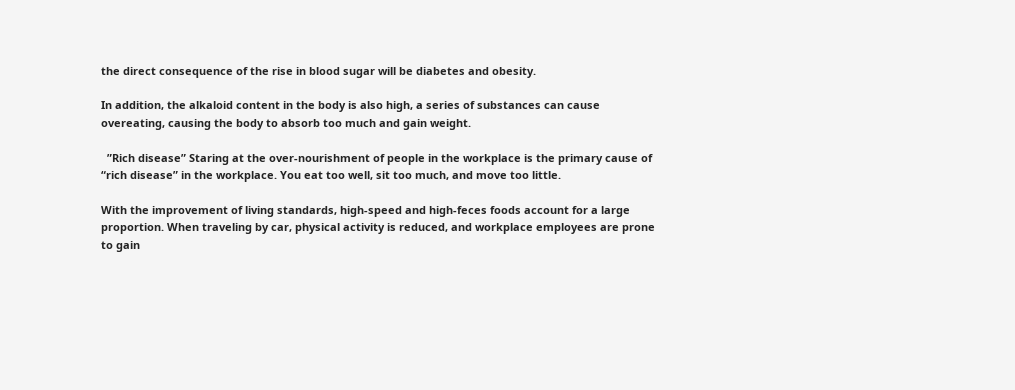the direct consequence of the rise in blood sugar will be diabetes and obesity.

In addition, the alkaloid content in the body is also high, a series of substances can cause overeating, causing the body to absorb too much and gain weight.

  ”Rich disease” Staring at the over-nourishment of people in the workplace is the primary cause of “rich disease” in the workplace. You eat too well, sit too much, and move too little.

With the improvement of living standards, high-speed and high-feces foods account for a large proportion. When traveling by car, physical activity is reduced, and workplace employees are prone to gain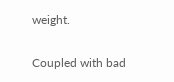weight.

Coupled with bad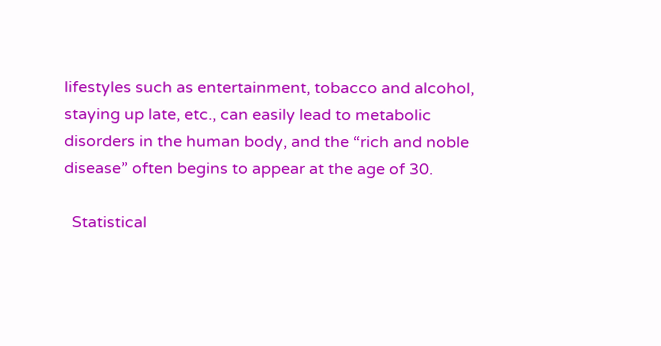lifestyles such as entertainment, tobacco and alcohol, staying up late, etc., can easily lead to metabolic disorders in the human body, and the “rich and noble disease” often begins to appear at the age of 30.

  Statistical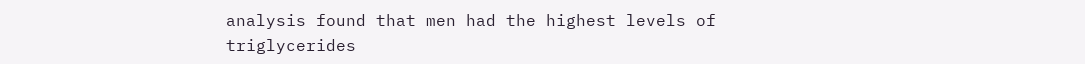analysis found that men had the highest levels of triglycerides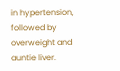in hypertension, followed by overweight and auntie liver.